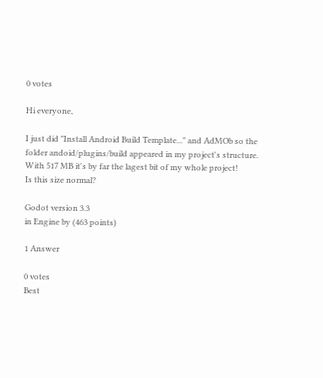0 votes

Hi everyone,

I just did "Install Android Build Template..." and AdMOb so the folder andoid/plugins/build appeared in my project's structure. With 517 MB it's by far the lagest bit of my whole project!
Is this size normal?

Godot version 3.3
in Engine by (463 points)

1 Answer

0 votes
Best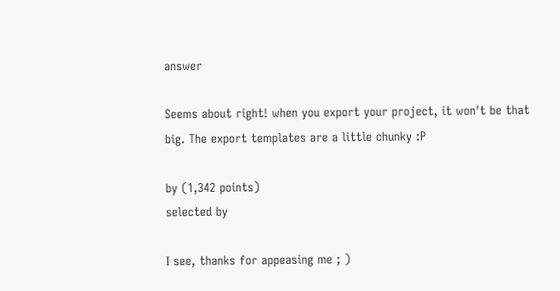answer

Seems about right! when you export your project, it won't be that big. The export templates are a little chunky :P

by (1,342 points)
selected by

I see, thanks for appeasing me ; )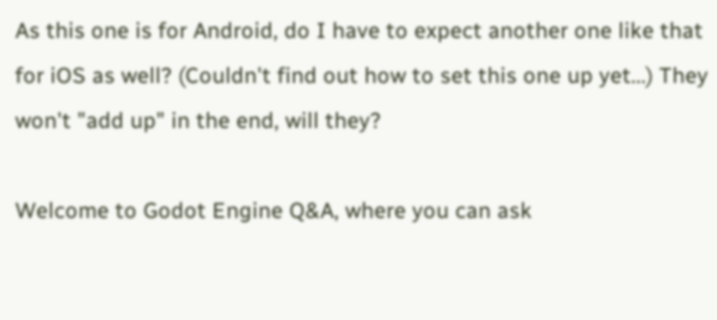As this one is for Android, do I have to expect another one like that for iOS as well? (Couldn't find out how to set this one up yet...) They won't "add up" in the end, will they?

Welcome to Godot Engine Q&A, where you can ask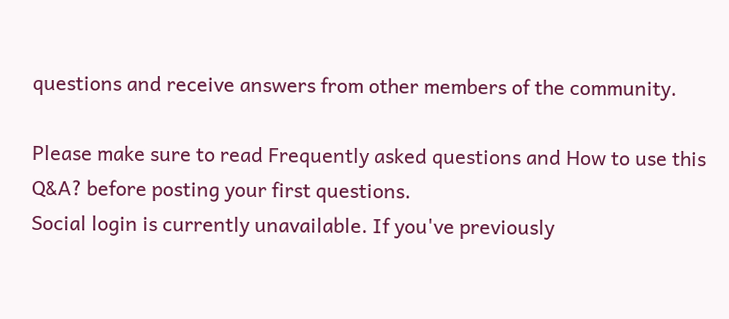questions and receive answers from other members of the community.

Please make sure to read Frequently asked questions and How to use this Q&A? before posting your first questions.
Social login is currently unavailable. If you've previously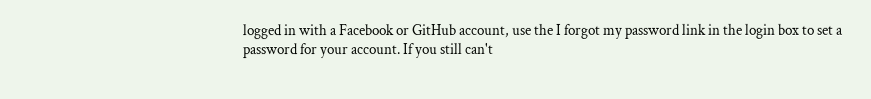logged in with a Facebook or GitHub account, use the I forgot my password link in the login box to set a password for your account. If you still can't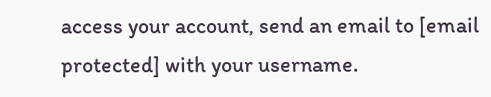access your account, send an email to [email protected] with your username.